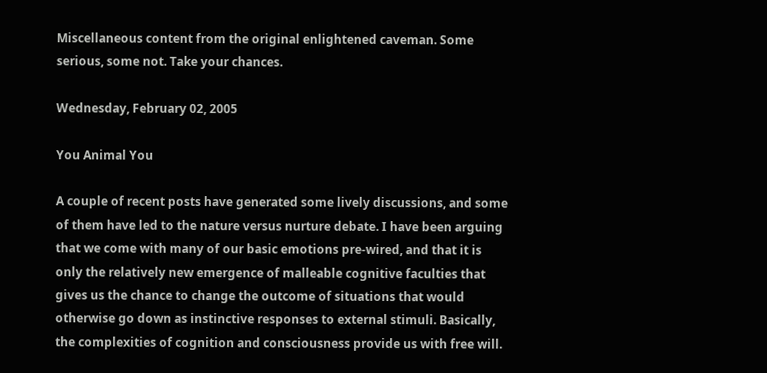Miscellaneous content from the original enlightened caveman. Some serious, some not. Take your chances.

Wednesday, February 02, 2005

You Animal You

A couple of recent posts have generated some lively discussions, and some of them have led to the nature versus nurture debate. I have been arguing that we come with many of our basic emotions pre-wired, and that it is only the relatively new emergence of malleable cognitive faculties that gives us the chance to change the outcome of situations that would otherwise go down as instinctive responses to external stimuli. Basically, the complexities of cognition and consciousness provide us with free will.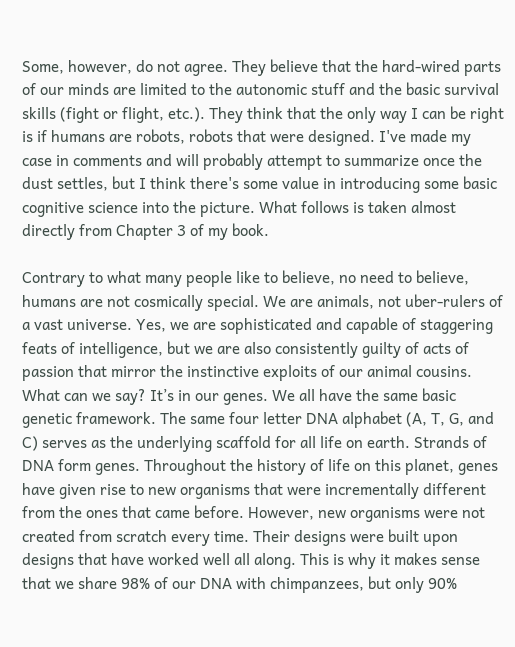Some, however, do not agree. They believe that the hard-wired parts of our minds are limited to the autonomic stuff and the basic survival skills (fight or flight, etc.). They think that the only way I can be right is if humans are robots, robots that were designed. I've made my case in comments and will probably attempt to summarize once the dust settles, but I think there's some value in introducing some basic cognitive science into the picture. What follows is taken almost directly from Chapter 3 of my book.

Contrary to what many people like to believe, no need to believe, humans are not cosmically special. We are animals, not uber-rulers of a vast universe. Yes, we are sophisticated and capable of staggering feats of intelligence, but we are also consistently guilty of acts of passion that mirror the instinctive exploits of our animal cousins. What can we say? It’s in our genes. We all have the same basic genetic framework. The same four letter DNA alphabet (A, T, G, and C) serves as the underlying scaffold for all life on earth. Strands of DNA form genes. Throughout the history of life on this planet, genes have given rise to new organisms that were incrementally different from the ones that came before. However, new organisms were not created from scratch every time. Their designs were built upon designs that have worked well all along. This is why it makes sense that we share 98% of our DNA with chimpanzees, but only 90%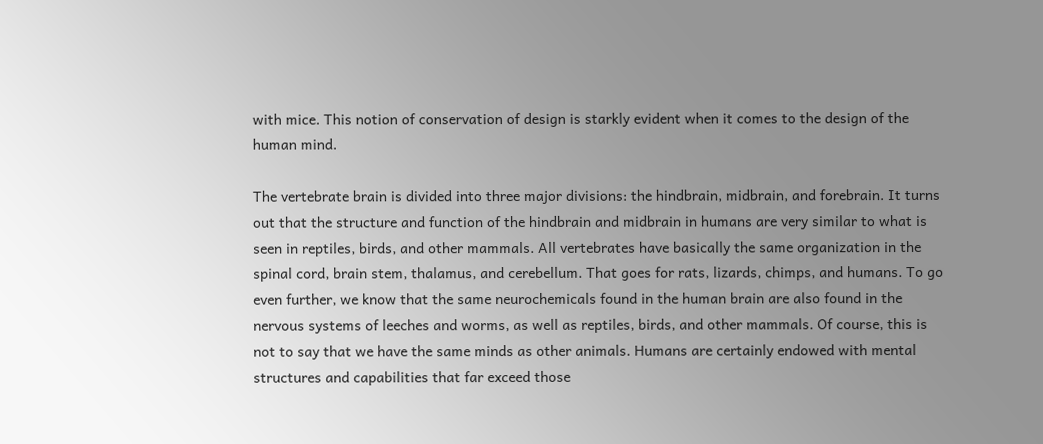with mice. This notion of conservation of design is starkly evident when it comes to the design of the human mind.

The vertebrate brain is divided into three major divisions: the hindbrain, midbrain, and forebrain. It turns out that the structure and function of the hindbrain and midbrain in humans are very similar to what is seen in reptiles, birds, and other mammals. All vertebrates have basically the same organization in the spinal cord, brain stem, thalamus, and cerebellum. That goes for rats, lizards, chimps, and humans. To go even further, we know that the same neurochemicals found in the human brain are also found in the nervous systems of leeches and worms, as well as reptiles, birds, and other mammals. Of course, this is not to say that we have the same minds as other animals. Humans are certainly endowed with mental structures and capabilities that far exceed those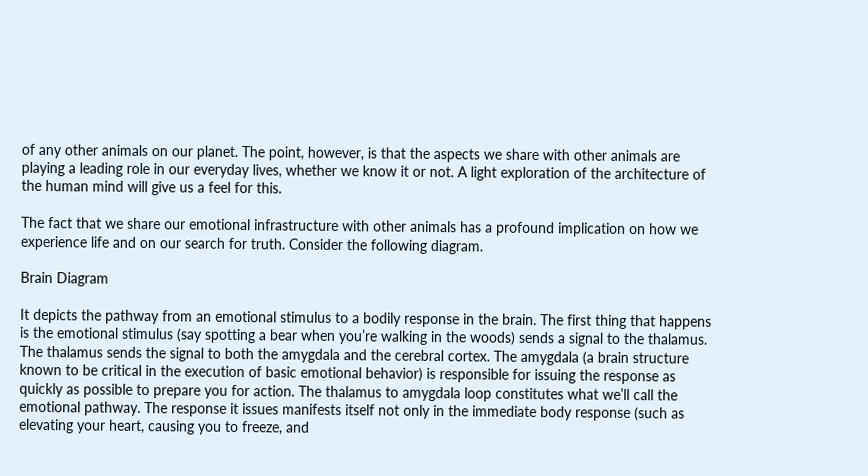of any other animals on our planet. The point, however, is that the aspects we share with other animals are playing a leading role in our everyday lives, whether we know it or not. A light exploration of the architecture of the human mind will give us a feel for this.

The fact that we share our emotional infrastructure with other animals has a profound implication on how we experience life and on our search for truth. Consider the following diagram.

Brain Diagram

It depicts the pathway from an emotional stimulus to a bodily response in the brain. The first thing that happens is the emotional stimulus (say spotting a bear when you’re walking in the woods) sends a signal to the thalamus. The thalamus sends the signal to both the amygdala and the cerebral cortex. The amygdala (a brain structure known to be critical in the execution of basic emotional behavior) is responsible for issuing the response as quickly as possible to prepare you for action. The thalamus to amygdala loop constitutes what we’ll call the emotional pathway. The response it issues manifests itself not only in the immediate body response (such as elevating your heart, causing you to freeze, and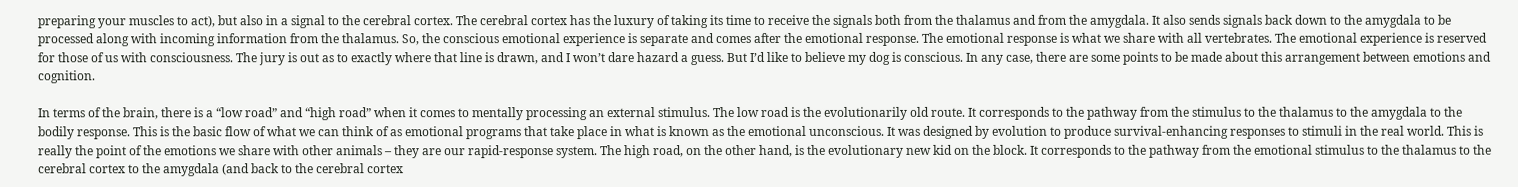preparing your muscles to act), but also in a signal to the cerebral cortex. The cerebral cortex has the luxury of taking its time to receive the signals both from the thalamus and from the amygdala. It also sends signals back down to the amygdala to be processed along with incoming information from the thalamus. So, the conscious emotional experience is separate and comes after the emotional response. The emotional response is what we share with all vertebrates. The emotional experience is reserved for those of us with consciousness. The jury is out as to exactly where that line is drawn, and I won’t dare hazard a guess. But I’d like to believe my dog is conscious. In any case, there are some points to be made about this arrangement between emotions and cognition.

In terms of the brain, there is a “low road” and “high road” when it comes to mentally processing an external stimulus. The low road is the evolutionarily old route. It corresponds to the pathway from the stimulus to the thalamus to the amygdala to the bodily response. This is the basic flow of what we can think of as emotional programs that take place in what is known as the emotional unconscious. It was designed by evolution to produce survival-enhancing responses to stimuli in the real world. This is really the point of the emotions we share with other animals – they are our rapid-response system. The high road, on the other hand, is the evolutionary new kid on the block. It corresponds to the pathway from the emotional stimulus to the thalamus to the cerebral cortex to the amygdala (and back to the cerebral cortex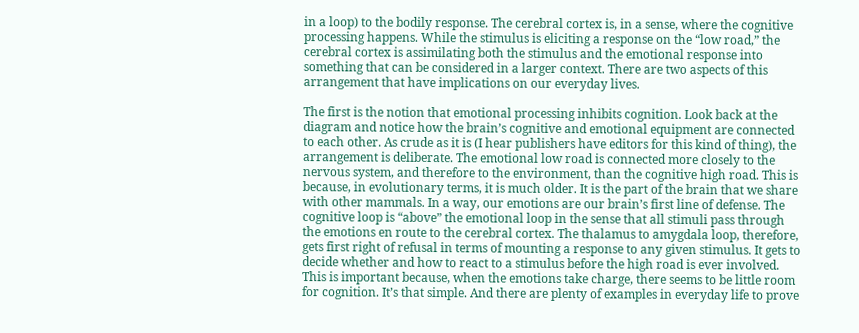in a loop) to the bodily response. The cerebral cortex is, in a sense, where the cognitive processing happens. While the stimulus is eliciting a response on the “low road,” the cerebral cortex is assimilating both the stimulus and the emotional response into something that can be considered in a larger context. There are two aspects of this arrangement that have implications on our everyday lives.

The first is the notion that emotional processing inhibits cognition. Look back at the diagram and notice how the brain’s cognitive and emotional equipment are connected to each other. As crude as it is (I hear publishers have editors for this kind of thing), the arrangement is deliberate. The emotional low road is connected more closely to the nervous system, and therefore to the environment, than the cognitive high road. This is because, in evolutionary terms, it is much older. It is the part of the brain that we share with other mammals. In a way, our emotions are our brain’s first line of defense. The cognitive loop is “above” the emotional loop in the sense that all stimuli pass through the emotions en route to the cerebral cortex. The thalamus to amygdala loop, therefore, gets first right of refusal in terms of mounting a response to any given stimulus. It gets to decide whether and how to react to a stimulus before the high road is ever involved. This is important because, when the emotions take charge, there seems to be little room for cognition. It’s that simple. And there are plenty of examples in everyday life to prove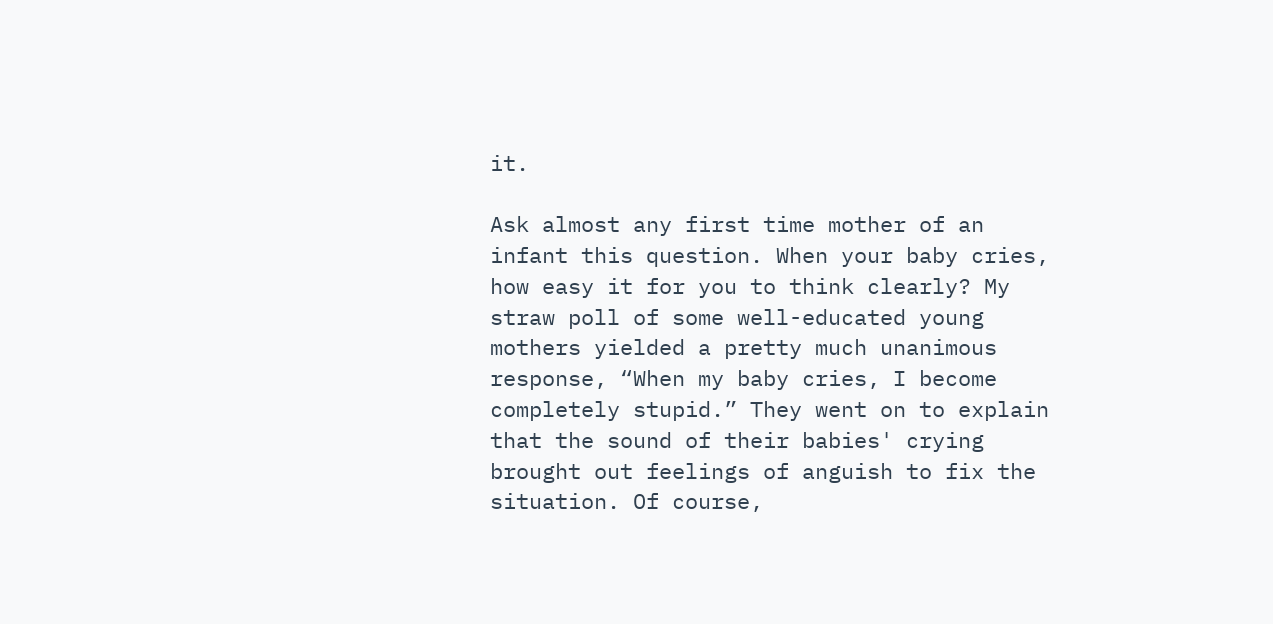it.

Ask almost any first time mother of an infant this question. When your baby cries, how easy it for you to think clearly? My straw poll of some well-educated young mothers yielded a pretty much unanimous response, “When my baby cries, I become completely stupid.” They went on to explain that the sound of their babies' crying brought out feelings of anguish to fix the situation. Of course,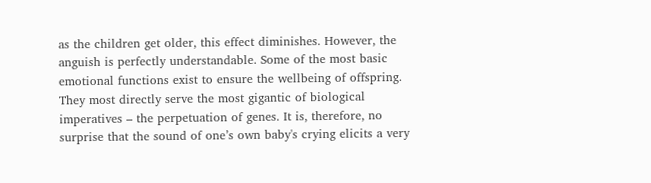as the children get older, this effect diminishes. However, the anguish is perfectly understandable. Some of the most basic emotional functions exist to ensure the wellbeing of offspring. They most directly serve the most gigantic of biological imperatives – the perpetuation of genes. It is, therefore, no surprise that the sound of one’s own baby's crying elicits a very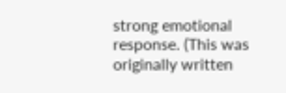strong emotional response. (This was originally written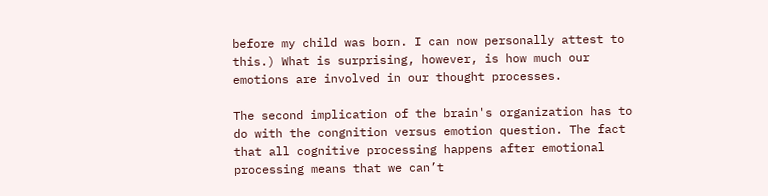before my child was born. I can now personally attest to this.) What is surprising, however, is how much our emotions are involved in our thought processes.

The second implication of the brain's organization has to do with the congnition versus emotion question. The fact that all cognitive processing happens after emotional processing means that we can’t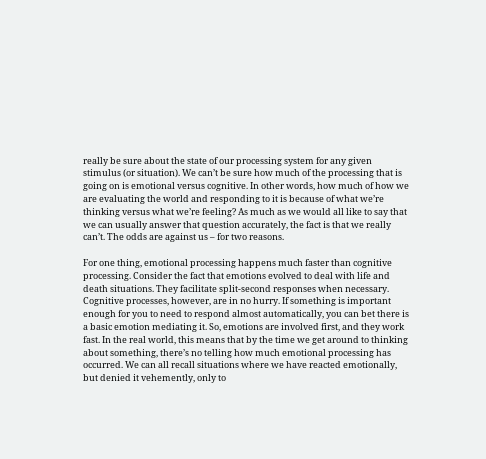really be sure about the state of our processing system for any given stimulus (or situation). We can’t be sure how much of the processing that is going on is emotional versus cognitive. In other words, how much of how we are evaluating the world and responding to it is because of what we’re thinking versus what we’re feeling? As much as we would all like to say that we can usually answer that question accurately, the fact is that we really can’t. The odds are against us – for two reasons.

For one thing, emotional processing happens much faster than cognitive processing. Consider the fact that emotions evolved to deal with life and death situations. They facilitate split-second responses when necessary. Cognitive processes, however, are in no hurry. If something is important enough for you to need to respond almost automatically, you can bet there is a basic emotion mediating it. So, emotions are involved first, and they work fast. In the real world, this means that by the time we get around to thinking about something, there’s no telling how much emotional processing has occurred. We can all recall situations where we have reacted emotionally, but denied it vehemently, only to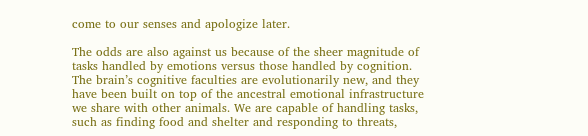come to our senses and apologize later.

The odds are also against us because of the sheer magnitude of tasks handled by emotions versus those handled by cognition. The brain’s cognitive faculties are evolutionarily new, and they have been built on top of the ancestral emotional infrastructure we share with other animals. We are capable of handling tasks, such as finding food and shelter and responding to threats,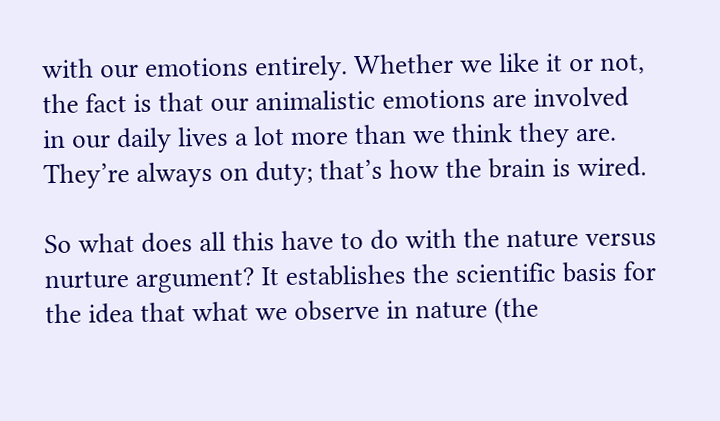with our emotions entirely. Whether we like it or not, the fact is that our animalistic emotions are involved in our daily lives a lot more than we think they are. They’re always on duty; that’s how the brain is wired.

So what does all this have to do with the nature versus nurture argument? It establishes the scientific basis for the idea that what we observe in nature (the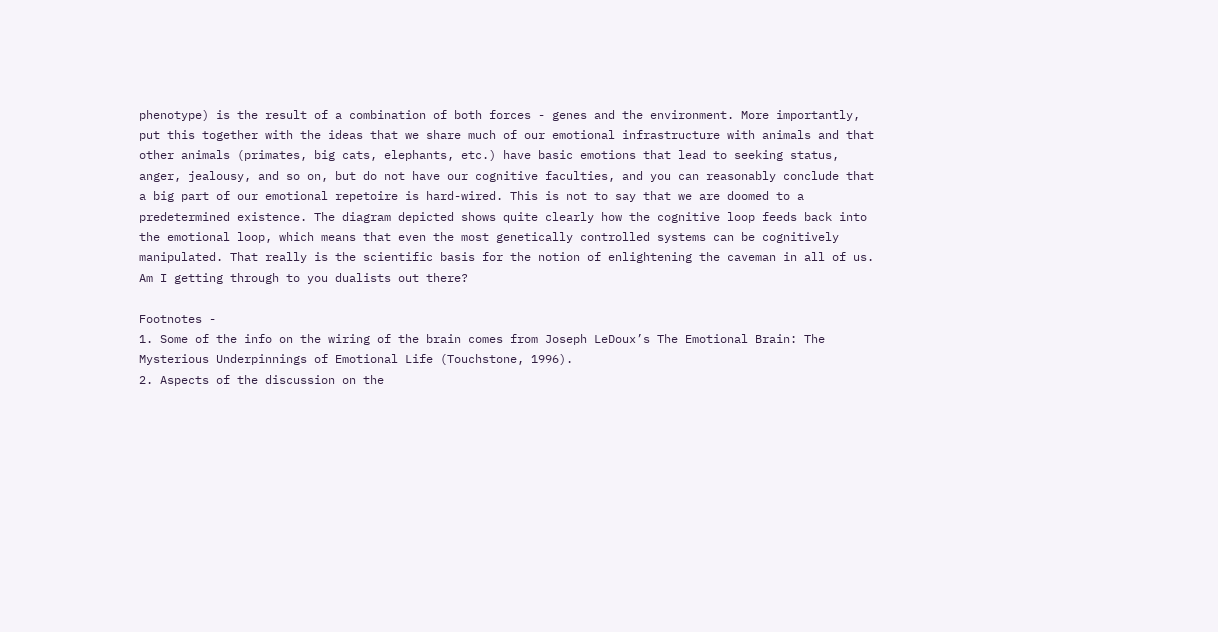phenotype) is the result of a combination of both forces - genes and the environment. More importantly, put this together with the ideas that we share much of our emotional infrastructure with animals and that other animals (primates, big cats, elephants, etc.) have basic emotions that lead to seeking status, anger, jealousy, and so on, but do not have our cognitive faculties, and you can reasonably conclude that a big part of our emotional repetoire is hard-wired. This is not to say that we are doomed to a predetermined existence. The diagram depicted shows quite clearly how the cognitive loop feeds back into the emotional loop, which means that even the most genetically controlled systems can be cognitively manipulated. That really is the scientific basis for the notion of enlightening the caveman in all of us. Am I getting through to you dualists out there?

Footnotes -
1. Some of the info on the wiring of the brain comes from Joseph LeDoux’s The Emotional Brain: The Mysterious Underpinnings of Emotional Life (Touchstone, 1996).
2. Aspects of the discussion on the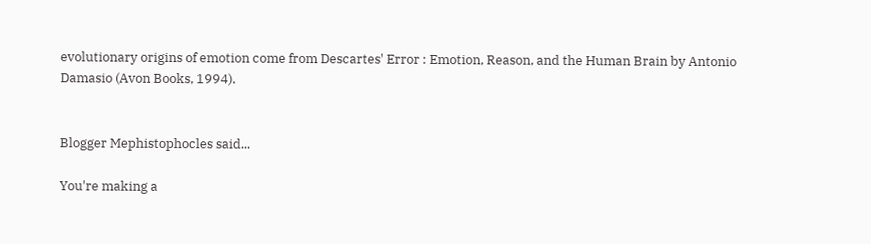evolutionary origins of emotion come from Descartes' Error : Emotion, Reason, and the Human Brain by Antonio Damasio (Avon Books, 1994).


Blogger Mephistophocles said...

You're making a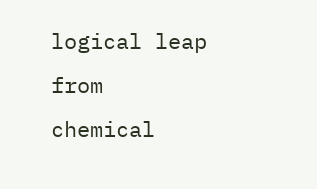logical leap from chemical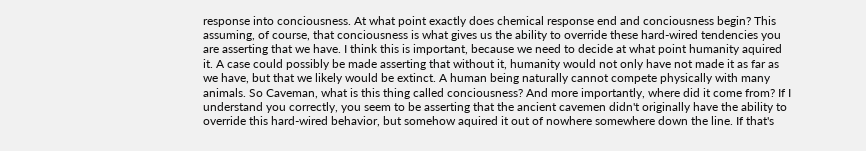response into conciousness. At what point exactly does chemical response end and conciousness begin? This assuming, of course, that conciousness is what gives us the ability to override these hard-wired tendencies you are asserting that we have. I think this is important, because we need to decide at what point humanity aquired it. A case could possibly be made asserting that without it, humanity would not only have not made it as far as we have, but that we likely would be extinct. A human being naturally cannot compete physically with many animals. So Caveman, what is this thing called conciousness? And more importantly, where did it come from? If I understand you correctly, you seem to be asserting that the ancient cavemen didn't originally have the ability to override this hard-wired behavior, but somehow aquired it out of nowhere somewhere down the line. If that's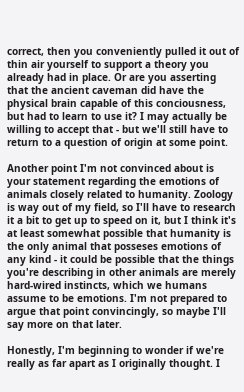correct, then you conveniently pulled it out of thin air yourself to support a theory you already had in place. Or are you asserting that the ancient caveman did have the physical brain capable of this conciousness, but had to learn to use it? I may actually be willing to accept that - but we'll still have to return to a question of origin at some point.

Another point I'm not convinced about is your statement regarding the emotions of animals closely related to humanity. Zoology is way out of my field, so I'll have to research it a bit to get up to speed on it, but I think it's at least somewhat possible that humanity is the only animal that posseses emotions of any kind - it could be possible that the things you're describing in other animals are merely hard-wired instincts, which we humans assume to be emotions. I'm not prepared to argue that point convincingly, so maybe I'll say more on that later.

Honestly, I'm beginning to wonder if we're really as far apart as I originally thought. I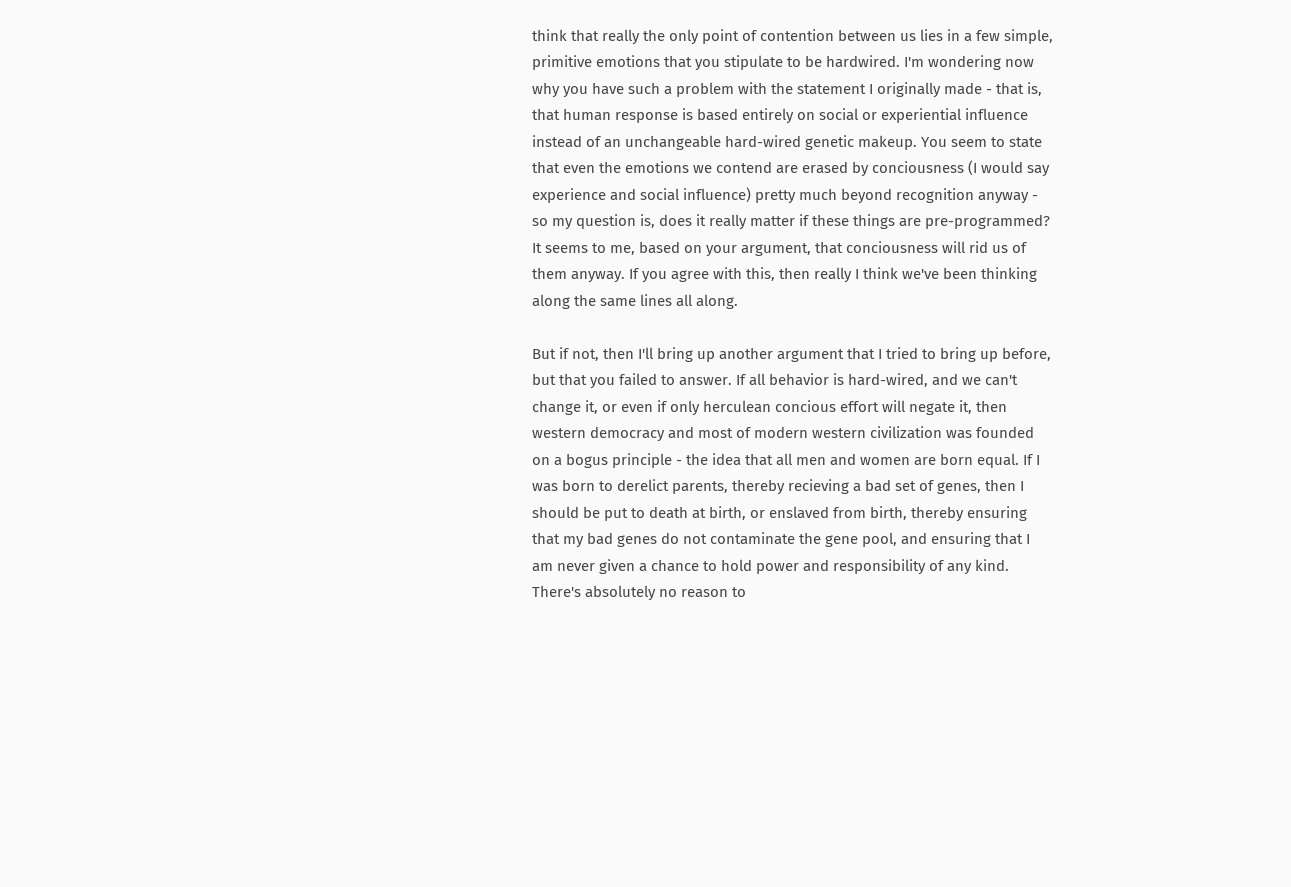think that really the only point of contention between us lies in a few simple, primitive emotions that you stipulate to be hardwired. I'm wondering now why you have such a problem with the statement I originally made - that is, that human response is based entirely on social or experiential influence instead of an unchangeable hard-wired genetic makeup. You seem to state that even the emotions we contend are erased by conciousness (I would say experience and social influence) pretty much beyond recognition anyway - so my question is, does it really matter if these things are pre-programmed? It seems to me, based on your argument, that conciousness will rid us of them anyway. If you agree with this, then really I think we've been thinking along the same lines all along.

But if not, then I'll bring up another argument that I tried to bring up before, but that you failed to answer. If all behavior is hard-wired, and we can't change it, or even if only herculean concious effort will negate it, then western democracy and most of modern western civilization was founded on a bogus principle - the idea that all men and women are born equal. If I was born to derelict parents, thereby recieving a bad set of genes, then I should be put to death at birth, or enslaved from birth, thereby ensuring that my bad genes do not contaminate the gene pool, and ensuring that I am never given a chance to hold power and responsibility of any kind. There's absolutely no reason to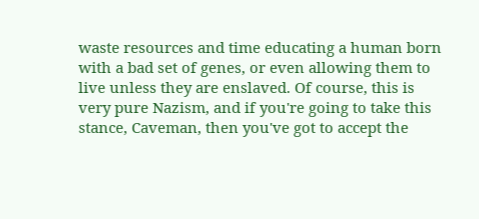waste resources and time educating a human born with a bad set of genes, or even allowing them to live unless they are enslaved. Of course, this is very pure Nazism, and if you're going to take this stance, Caveman, then you've got to accept the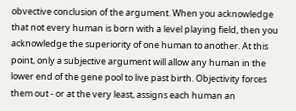obvective conclusion of the argument. When you acknowledge that not every human is born with a level playing field, then you acknowledge the superiority of one human to another. At this point, only a subjective argument will allow any human in the lower end of the gene pool to live past birth. Objectivity forces them out - or at the very least, assigns each human an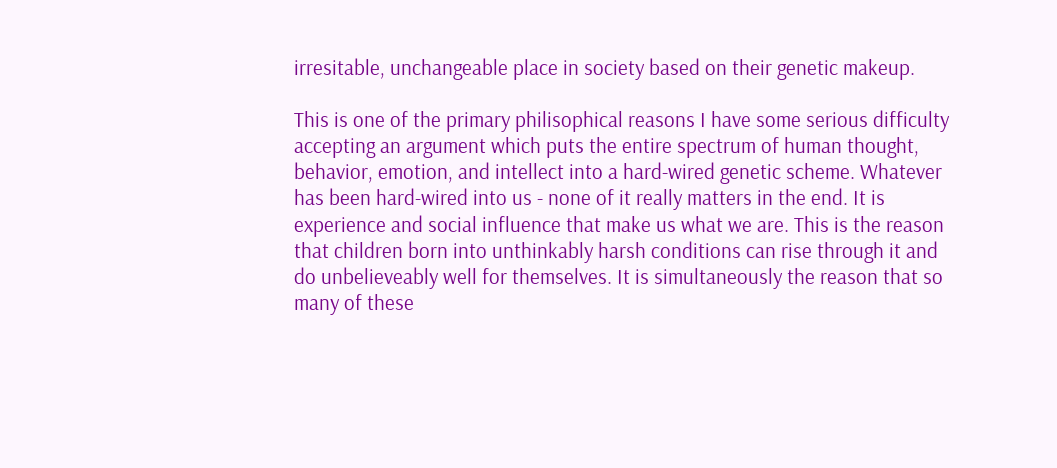irresitable, unchangeable place in society based on their genetic makeup.

This is one of the primary philisophical reasons I have some serious difficulty accepting an argument which puts the entire spectrum of human thought, behavior, emotion, and intellect into a hard-wired genetic scheme. Whatever has been hard-wired into us - none of it really matters in the end. It is experience and social influence that make us what we are. This is the reason that children born into unthinkably harsh conditions can rise through it and do unbelieveably well for themselves. It is simultaneously the reason that so many of these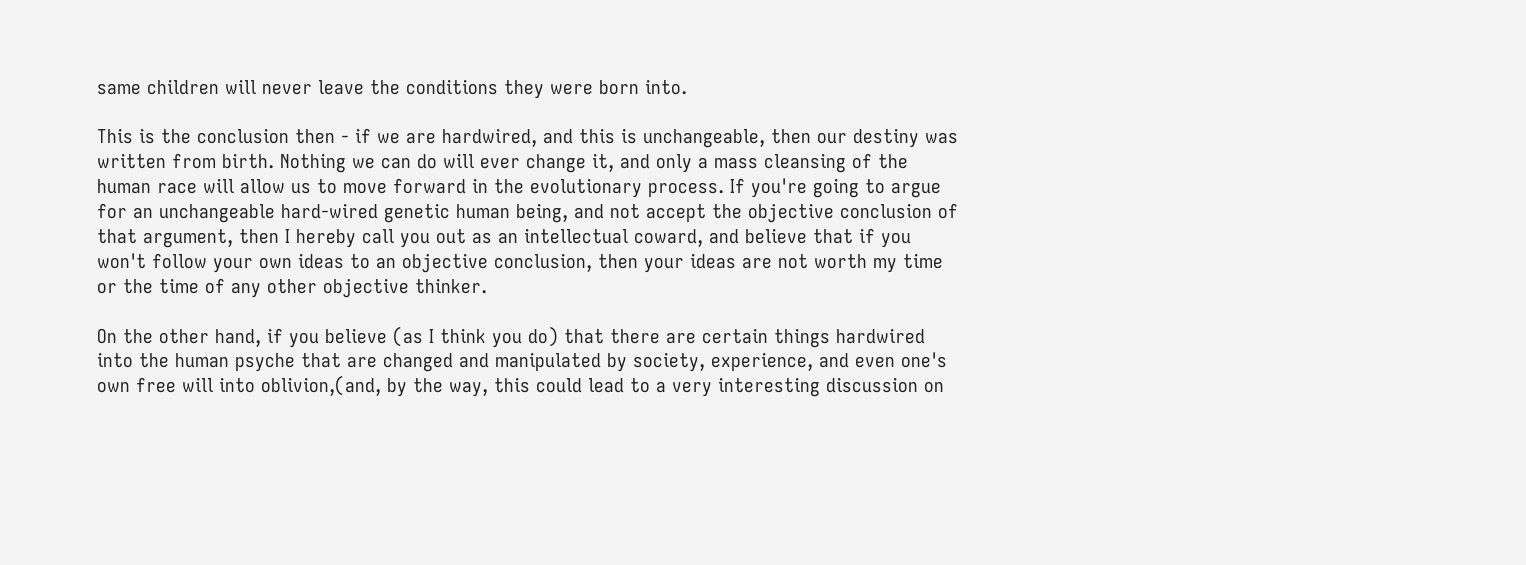same children will never leave the conditions they were born into.

This is the conclusion then - if we are hardwired, and this is unchangeable, then our destiny was written from birth. Nothing we can do will ever change it, and only a mass cleansing of the human race will allow us to move forward in the evolutionary process. If you're going to argue for an unchangeable hard-wired genetic human being, and not accept the objective conclusion of that argument, then I hereby call you out as an intellectual coward, and believe that if you won't follow your own ideas to an objective conclusion, then your ideas are not worth my time or the time of any other objective thinker.

On the other hand, if you believe (as I think you do) that there are certain things hardwired into the human psyche that are changed and manipulated by society, experience, and even one's own free will into oblivion,(and, by the way, this could lead to a very interesting discussion on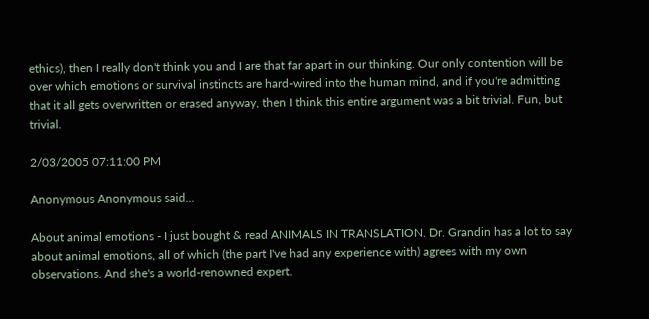ethics), then I really don't think you and I are that far apart in our thinking. Our only contention will be over which emotions or survival instincts are hard-wired into the human mind, and if you're admitting that it all gets overwritten or erased anyway, then I think this entire argument was a bit trivial. Fun, but trivial.

2/03/2005 07:11:00 PM

Anonymous Anonymous said...

About animal emotions - I just bought & read ANIMALS IN TRANSLATION. Dr. Grandin has a lot to say about animal emotions, all of which (the part I've had any experience with) agrees with my own observations. And she's a world-renowned expert.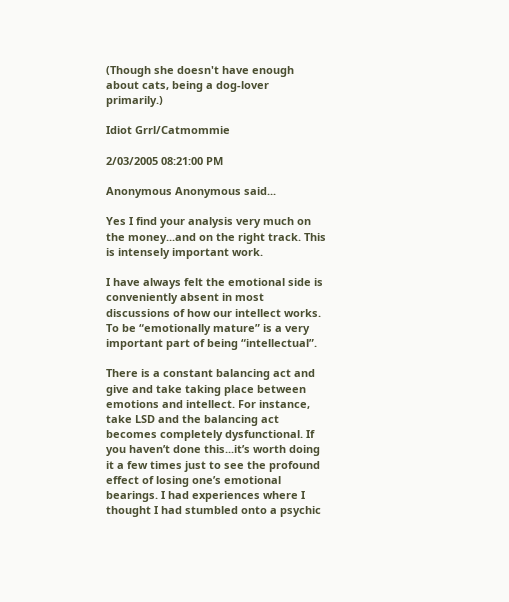(Though she doesn't have enough about cats, being a dog-lover primarily.)

Idiot Grrl/Catmommie

2/03/2005 08:21:00 PM

Anonymous Anonymous said...

Yes I find your analysis very much on the money...and on the right track. This is intensely important work.

I have always felt the emotional side is conveniently absent in most discussions of how our intellect works. To be “emotionally mature” is a very important part of being “intellectual”.

There is a constant balancing act and give and take taking place between emotions and intellect. For instance, take LSD and the balancing act becomes completely dysfunctional. If you haven’t done this...it’s worth doing it a few times just to see the profound effect of losing one’s emotional bearings. I had experiences where I thought I had stumbled onto a psychic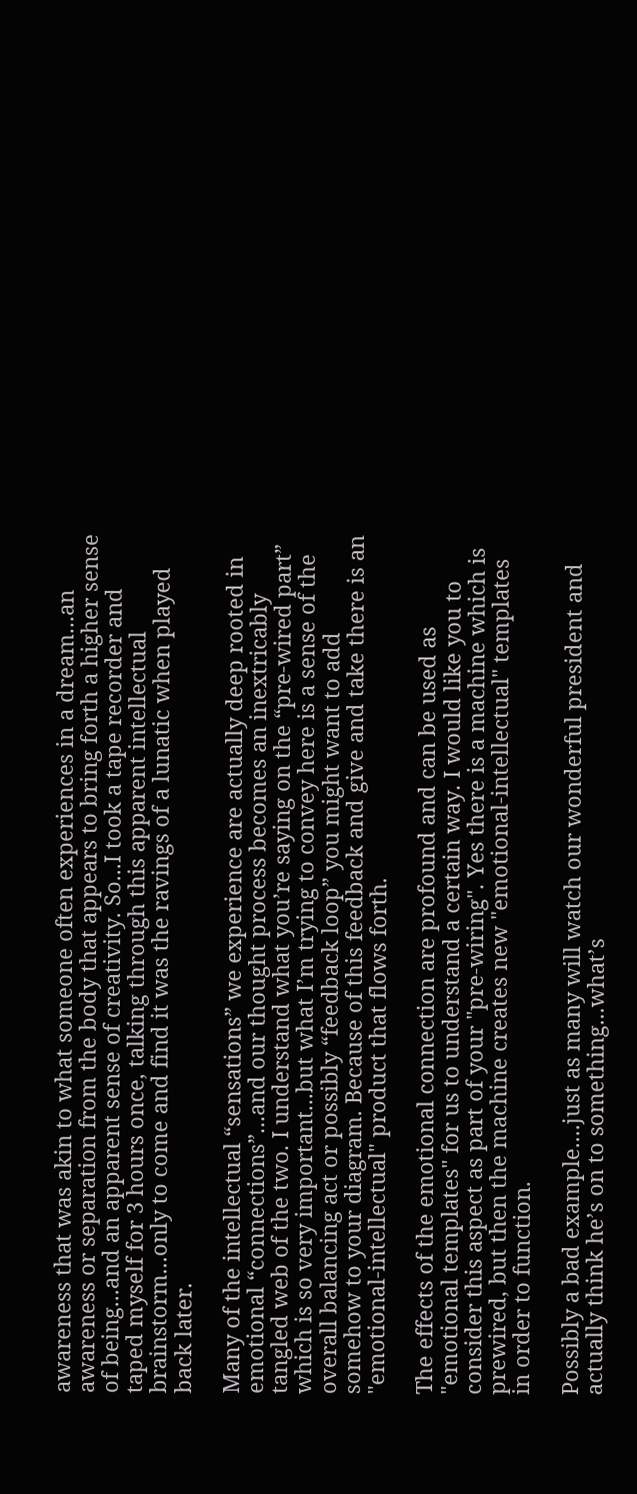awareness that was akin to what someone often experiences in a dream...an awareness or separation from the body that appears to bring forth a higher sense of being...and an apparent sense of creativity. So...I took a tape recorder and taped myself for 3 hours once, talking through this apparent intellectual brainstorm...only to come and find it was the ravings of a lunatic when played back later.

Many of the intellectual “sensations” we experience are actually deep rooted in emotional “connections”...and our thought process becomes an inextricably tangled web of the two. I understand what you’re saying on the “pre-wired part” which is so very important...but what I’m trying to convey here is a sense of the overall balancing act or possibly “feedback loop” you might want to add somehow to your diagram. Because of this feedback and give and take there is an "emotional-intellectual" product that flows forth.

The effects of the emotional connection are profound and can be used as "emotional templates" for us to understand a certain way. I would like you to consider this aspect as part of your "pre-wiring". Yes there is a machine which is prewired, but then the machine creates new "emotional-intellectual" templates in order to function.

Possibly a bad example....just as many will watch our wonderful president and actually think he’s on to something...what’s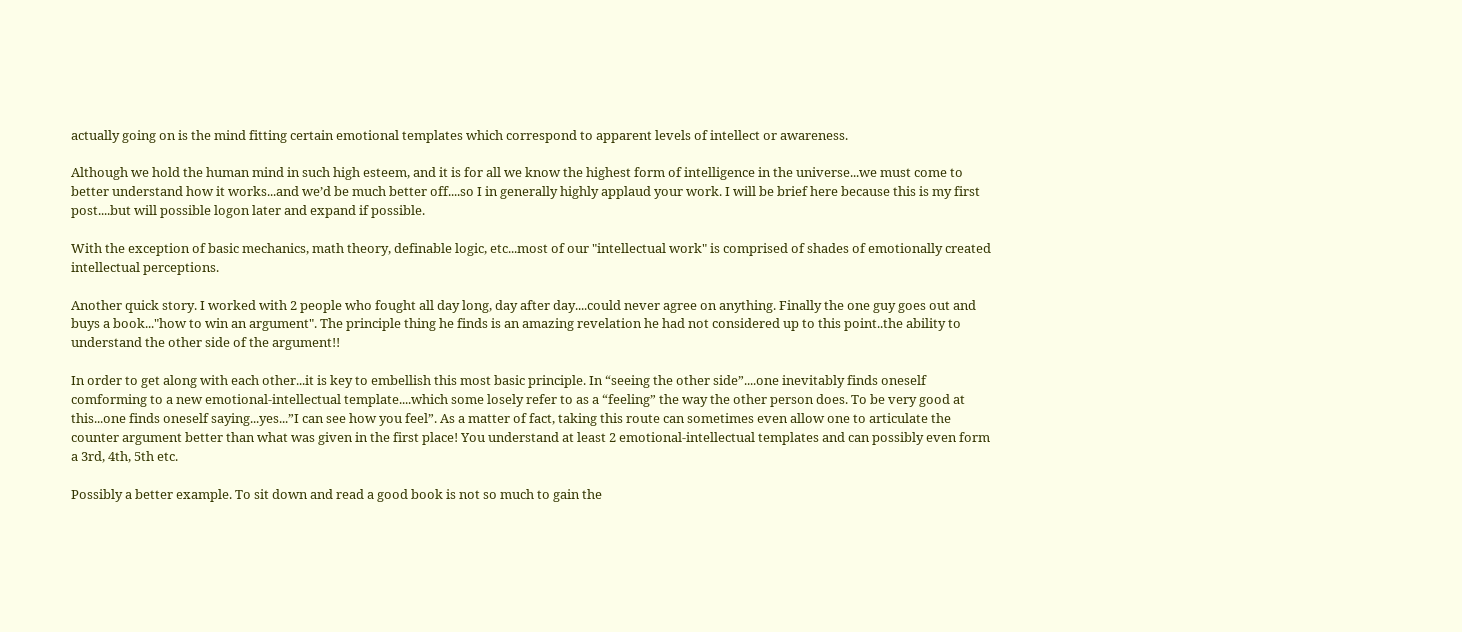actually going on is the mind fitting certain emotional templates which correspond to apparent levels of intellect or awareness.

Although we hold the human mind in such high esteem, and it is for all we know the highest form of intelligence in the universe...we must come to better understand how it works...and we’d be much better off....so I in generally highly applaud your work. I will be brief here because this is my first post....but will possible logon later and expand if possible.

With the exception of basic mechanics, math theory, definable logic, etc...most of our "intellectual work" is comprised of shades of emotionally created intellectual perceptions.

Another quick story. I worked with 2 people who fought all day long, day after day....could never agree on anything. Finally the one guy goes out and buys a book..."how to win an argument". The principle thing he finds is an amazing revelation he had not considered up to this point..the ability to understand the other side of the argument!!

In order to get along with each other...it is key to embellish this most basic principle. In “seeing the other side”....one inevitably finds oneself comforming to a new emotional-intellectual template....which some losely refer to as a “feeling” the way the other person does. To be very good at this...one finds oneself saying...yes...”I can see how you feel”. As a matter of fact, taking this route can sometimes even allow one to articulate the counter argument better than what was given in the first place! You understand at least 2 emotional-intellectual templates and can possibly even form a 3rd, 4th, 5th etc.

Possibly a better example. To sit down and read a good book is not so much to gain the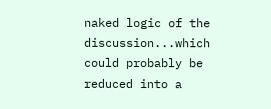naked logic of the discussion...which could probably be reduced into a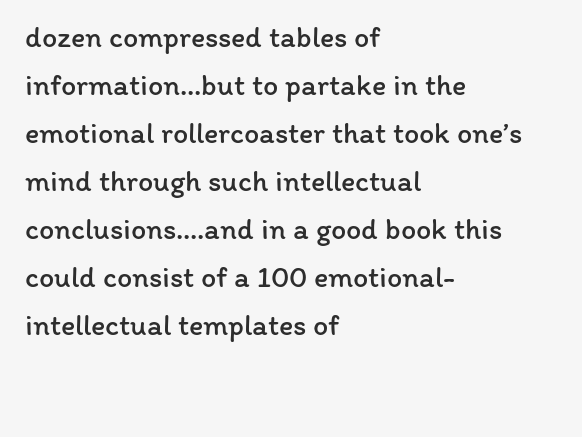dozen compressed tables of information...but to partake in the emotional rollercoaster that took one’s mind through such intellectual conclusions....and in a good book this could consist of a 100 emotional-intellectual templates of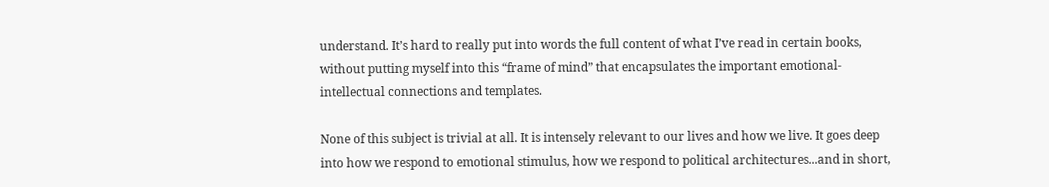understand. It’s hard to really put into words the full content of what I’ve read in certain books, without putting myself into this “frame of mind” that encapsulates the important emotional-intellectual connections and templates.

None of this subject is trivial at all. It is intensely relevant to our lives and how we live. It goes deep into how we respond to emotional stimulus, how we respond to political architectures...and in short,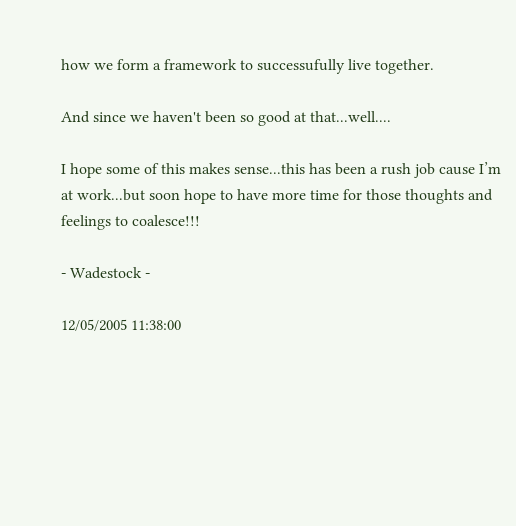how we form a framework to successufully live together.

And since we haven't been so good at that...well....

I hope some of this makes sense...this has been a rush job cause I’m at work...but soon hope to have more time for those thoughts and feelings to coalesce!!!

- Wadestock -

12/05/2005 11:38:00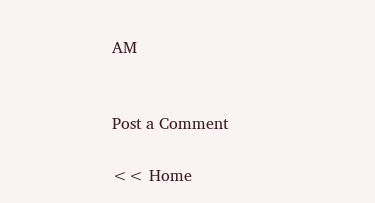AM


Post a Comment

<< Home